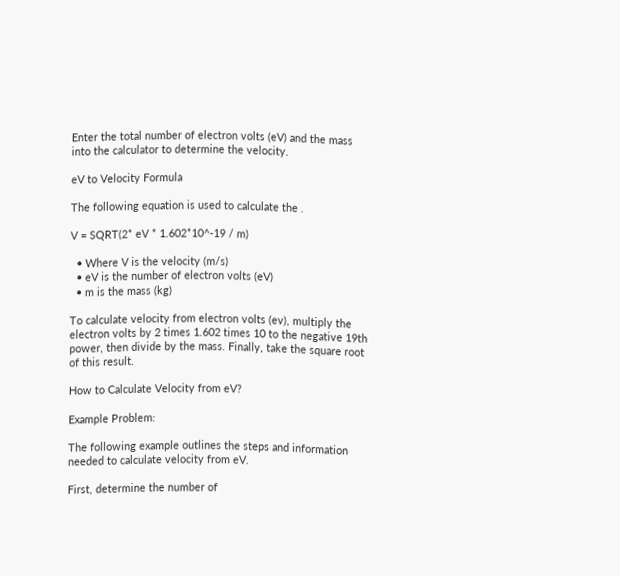Enter the total number of electron volts (eV) and the mass into the calculator to determine the velocity.

eV to Velocity Formula

The following equation is used to calculate the .

V = SQRT(2* eV * 1.602*10^-19 / m)

  • Where V is the velocity (m/s)
  • eV is the number of electron volts (eV)
  • m is the mass (kg)

To calculate velocity from electron volts (ev), multiply the electron volts by 2 times 1.602 times 10 to the negative 19th power, then divide by the mass. Finally, take the square root of this result.

How to Calculate Velocity from eV?

Example Problem:

The following example outlines the steps and information needed to calculate velocity from eV.

First, determine the number of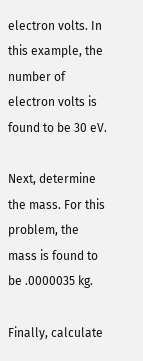electron volts. In this example, the number of electron volts is found to be 30 eV.

Next, determine the mass. For this problem, the mass is found to be .0000035 kg.

Finally, calculate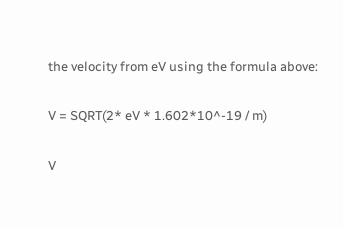the velocity from eV using the formula above:

V = SQRT(2* eV * 1.602*10^-19 / m)

V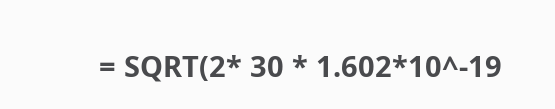= SQRT(2* 30 * 1.602*10^-19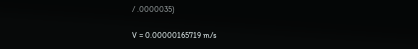/ .0000035)

V = 0.00000165719 m/s